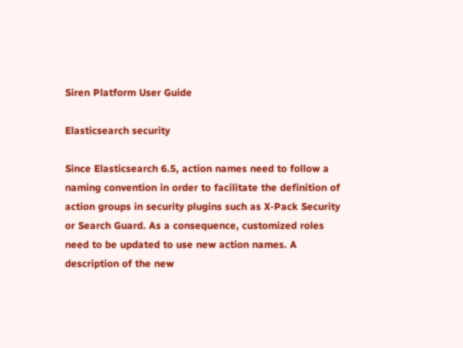Siren Platform User Guide

Elasticsearch security

Since Elasticsearch 6.5, action names need to follow a naming convention in order to facilitate the definition of action groups in security plugins such as X-Pack Security or Search Guard. As a consequence, customized roles need to be updated to use new action names. A description of the new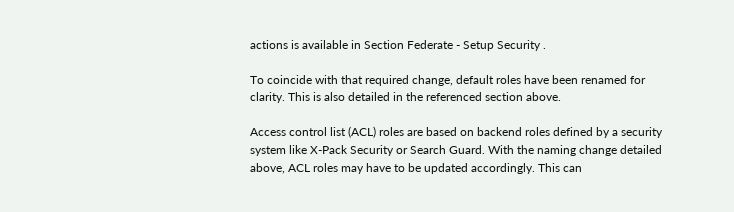actions is available in Section Federate - Setup Security .

To coincide with that required change, default roles have been renamed for clarity. This is also detailed in the referenced section above.

Access control list (ACL) roles are based on backend roles defined by a security system like X-Pack Security or Search Guard. With the naming change detailed above, ACL roles may have to be updated accordingly. This can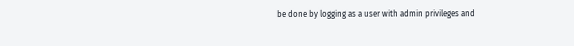be done by logging as a user with admin privileges and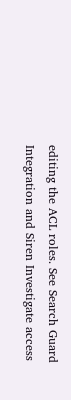editing the ACL roles. See Search Guard Integration and Siren Investigate access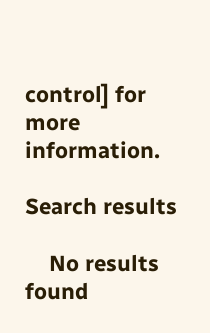control] for more information.

Search results

    No results found